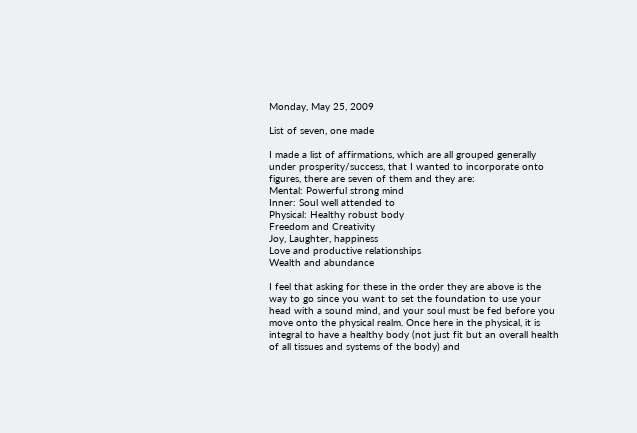Monday, May 25, 2009

List of seven, one made

I made a list of affirmations, which are all grouped generally under prosperity/success, that I wanted to incorporate onto figures, there are seven of them and they are:
Mental: Powerful strong mind
Inner: Soul well attended to
Physical: Healthy robust body
Freedom and Creativity
Joy, Laughter, happiness
Love and productive relationships
Wealth and abundance

I feel that asking for these in the order they are above is the way to go since you want to set the foundation to use your head with a sound mind, and your soul must be fed before you move onto the physical realm. Once here in the physical, it is integral to have a healthy body (not just fit but an overall health of all tissues and systems of the body) and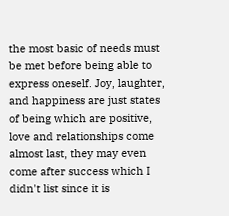the most basic of needs must be met before being able to express oneself. Joy, laughter, and happiness are just states of being which are positive, love and relationships come almost last, they may even come after success which I didn't list since it is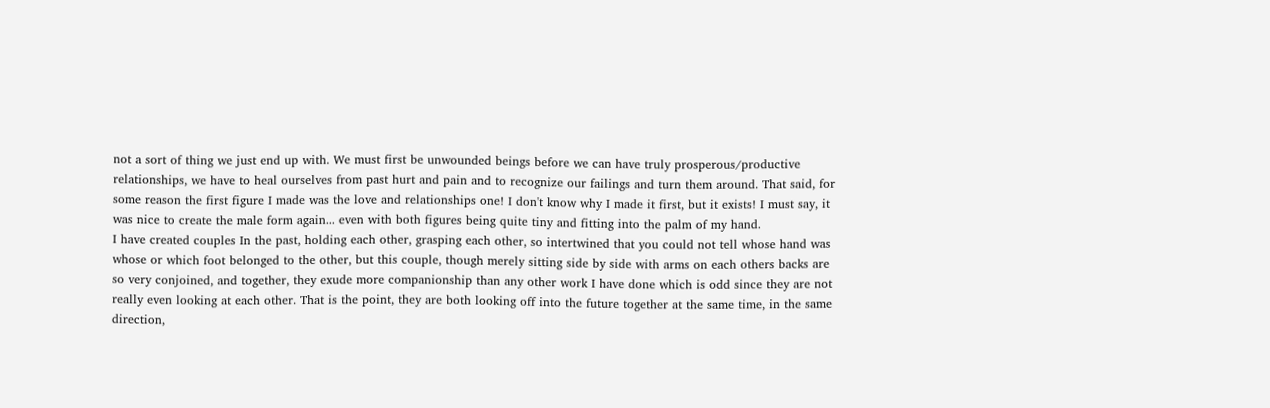not a sort of thing we just end up with. We must first be unwounded beings before we can have truly prosperous/productive relationships, we have to heal ourselves from past hurt and pain and to recognize our failings and turn them around. That said, for some reason the first figure I made was the love and relationships one! I don't know why I made it first, but it exists! I must say, it was nice to create the male form again... even with both figures being quite tiny and fitting into the palm of my hand.
I have created couples In the past, holding each other, grasping each other, so intertwined that you could not tell whose hand was whose or which foot belonged to the other, but this couple, though merely sitting side by side with arms on each others backs are so very conjoined, and together, they exude more companionship than any other work I have done which is odd since they are not really even looking at each other. That is the point, they are both looking off into the future together at the same time, in the same direction,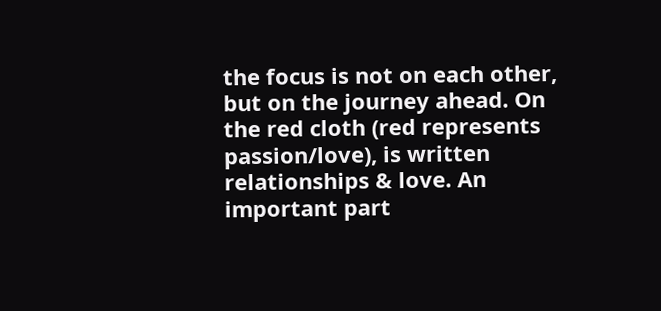the focus is not on each other, but on the journey ahead. On the red cloth (red represents passion/love), is written relationships & love. An important part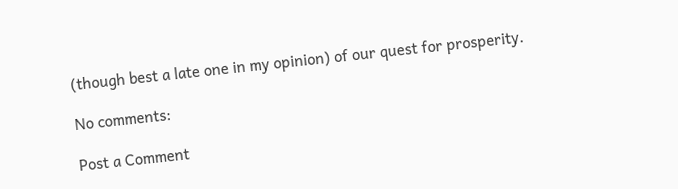(though best a late one in my opinion) of our quest for prosperity.

No comments:

Post a Comment